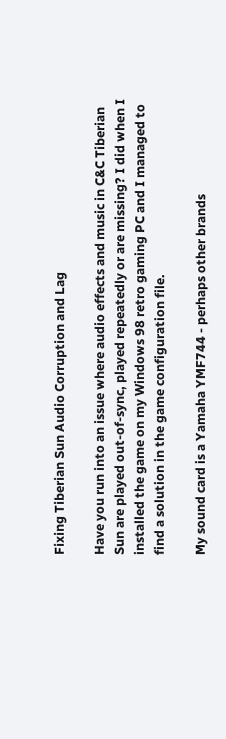Fixing Tiberian Sun Audio Corruption and Lag

Have you run into an issue where audio effects and music in C&C Tiberian Sun are played out-of-sync, played repeatedly or are missing? I did when I installed the game on my Windows 98 retro gaming PC and I managed to find a solution in the game configuration file.

My sound card is a Yamaha YMF744 - perhaps other brands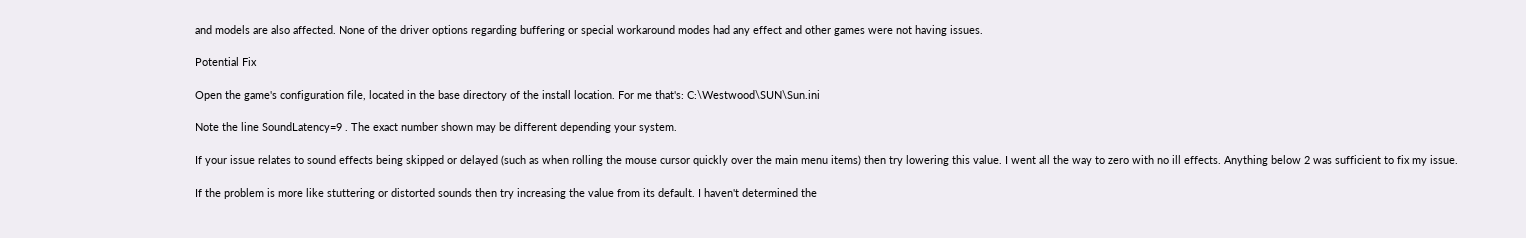and models are also affected. None of the driver options regarding buffering or special workaround modes had any effect and other games were not having issues.

Potential Fix

Open the game's configuration file, located in the base directory of the install location. For me that's: C:\Westwood\SUN\Sun.ini

Note the line SoundLatency=9 . The exact number shown may be different depending your system.

If your issue relates to sound effects being skipped or delayed (such as when rolling the mouse cursor quickly over the main menu items) then try lowering this value. I went all the way to zero with no ill effects. Anything below 2 was sufficient to fix my issue.

If the problem is more like stuttering or distorted sounds then try increasing the value from its default. I haven't determined the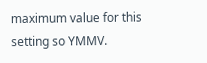maximum value for this setting so YMMV.